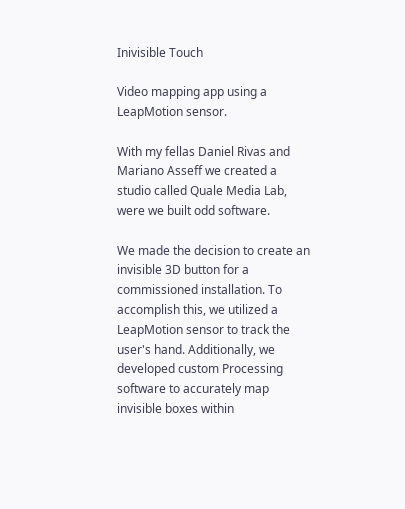Inivisible Touch

Video mapping app using a LeapMotion sensor.

With my fellas Daniel Rivas and Mariano Asseff we created a studio called Quale Media Lab, were we built odd software.

We made the decision to create an invisible 3D button for a commissioned installation. To accomplish this, we utilized a LeapMotion sensor to track the user's hand. Additionally, we developed custom Processing software to accurately map invisible boxes within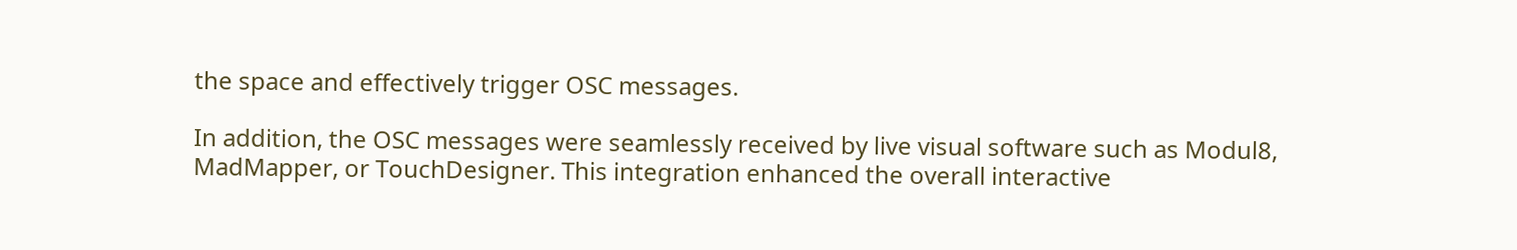the space and effectively trigger OSC messages.

In addition, the OSC messages were seamlessly received by live visual software such as Modul8, MadMapper, or TouchDesigner. This integration enhanced the overall interactive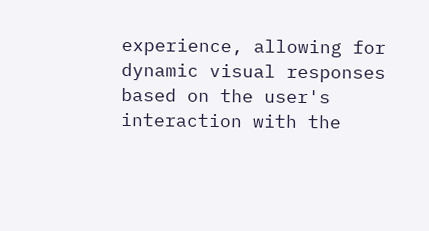experience, allowing for dynamic visual responses based on the user's interaction with the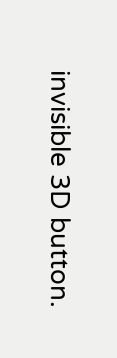invisible 3D button.